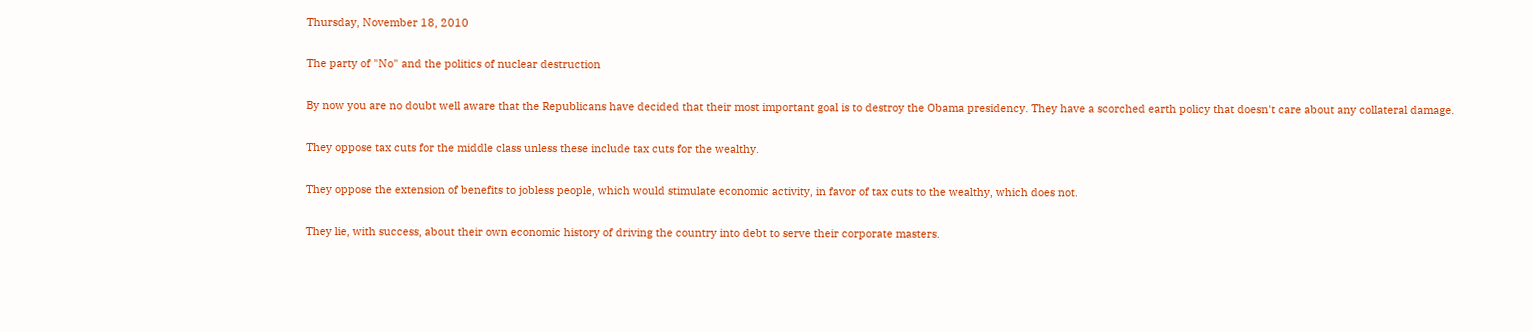Thursday, November 18, 2010

The party of "No" and the politics of nuclear destruction

By now you are no doubt well aware that the Republicans have decided that their most important goal is to destroy the Obama presidency. They have a scorched earth policy that doesn't care about any collateral damage.

They oppose tax cuts for the middle class unless these include tax cuts for the wealthy.

They oppose the extension of benefits to jobless people, which would stimulate economic activity, in favor of tax cuts to the wealthy, which does not.

They lie, with success, about their own economic history of driving the country into debt to serve their corporate masters.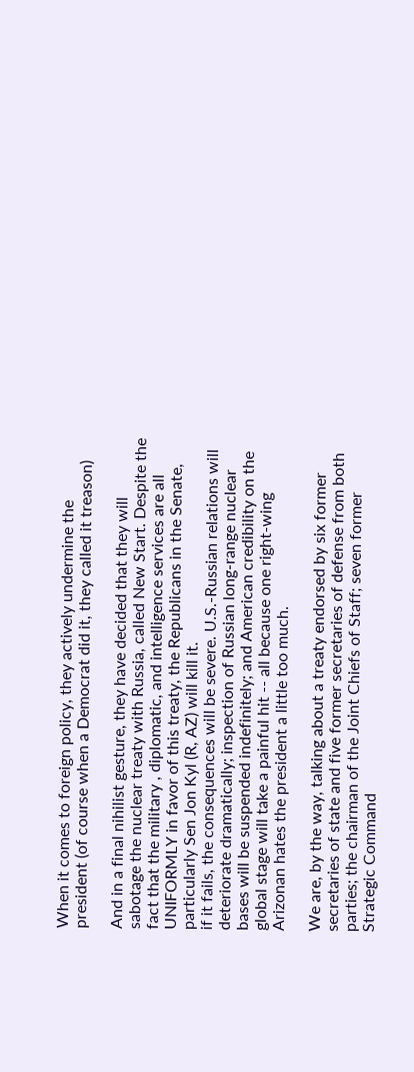When it comes to foreign policy, they actively undermine the president (of course when a Democrat did it, they called it treason)

And in a final nihilist gesture, they have decided that they will sabotage the nuclear treaty with Russia, called New Start. Despite the fact that the military , diplomatic, and intelligence services are all UNIFORMLY in favor of this treaty, the Republicans in the Senate, particularly Sen Jon Kyl (R, AZ) will kill it.
if it fails, the consequences will be severe. U.S.-Russian relations will deteriorate dramatically; inspection of Russian long-range nuclear bases will be suspended indefinitely; and American credibility on the global stage will take a painful hit -- all because one right-wing Arizonan hates the president a little too much.

We are, by the way, talking about a treaty endorsed by six former secretaries of state and five former secretaries of defense from both parties; the chairman of the Joint Chiefs of Staff; seven former Strategic Command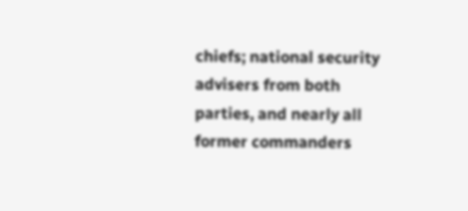chiefs; national security advisers from both parties, and nearly all former commanders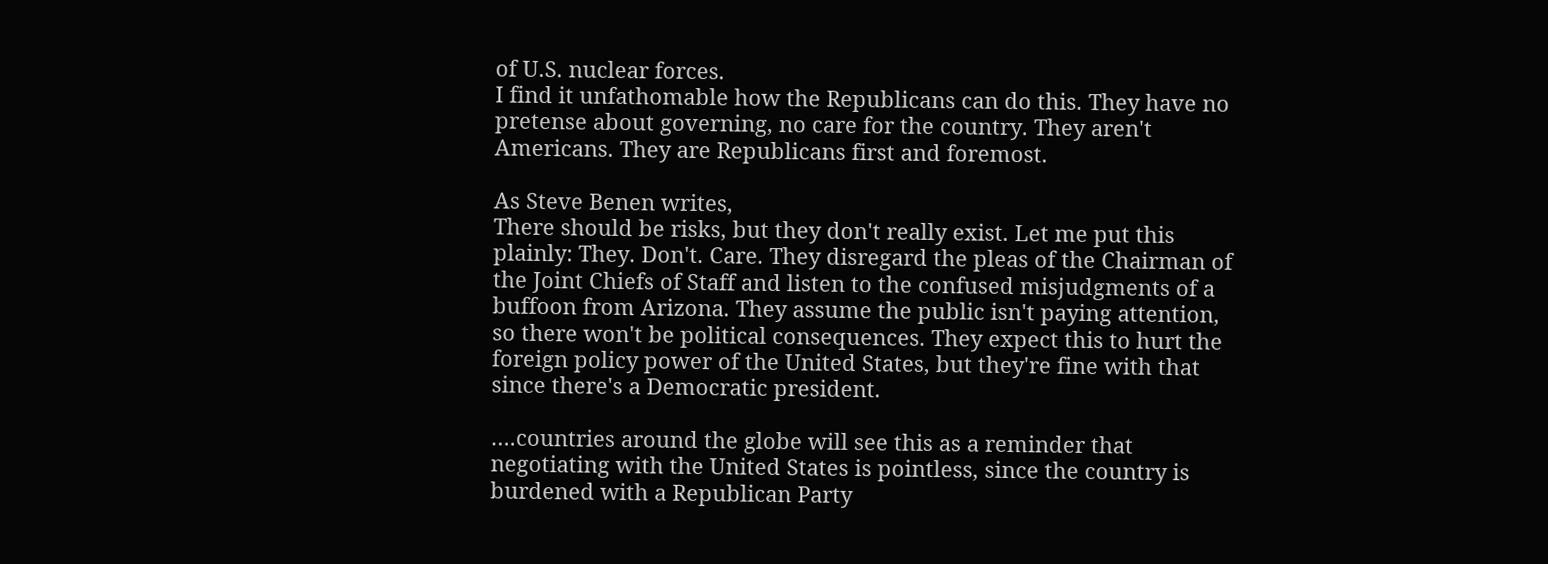of U.S. nuclear forces.
I find it unfathomable how the Republicans can do this. They have no pretense about governing, no care for the country. They aren't Americans. They are Republicans first and foremost.

As Steve Benen writes,
There should be risks, but they don't really exist. Let me put this plainly: They. Don't. Care. They disregard the pleas of the Chairman of the Joint Chiefs of Staff and listen to the confused misjudgments of a buffoon from Arizona. They assume the public isn't paying attention, so there won't be political consequences. They expect this to hurt the foreign policy power of the United States, but they're fine with that since there's a Democratic president.

….countries around the globe will see this as a reminder that negotiating with the United States is pointless, since the country is burdened with a Republican Party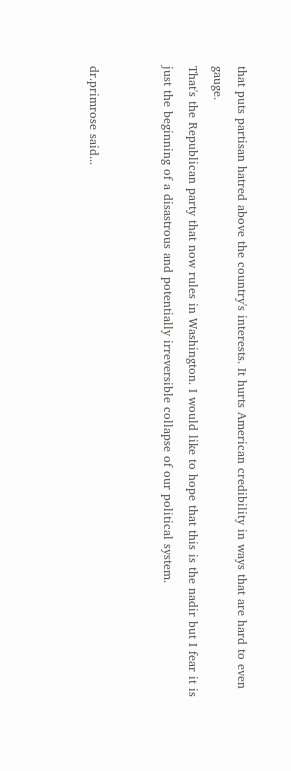that puts partisan hatred above the country's interests. It hurts American credibility in ways that are hard to even gauge.
That's the Republican party that now rules in Washington. I would like to hope that this is the nadir but I fear it is just the beginning of a disastrous and potentially irreversible collapse of our political system.


dr.primrose said...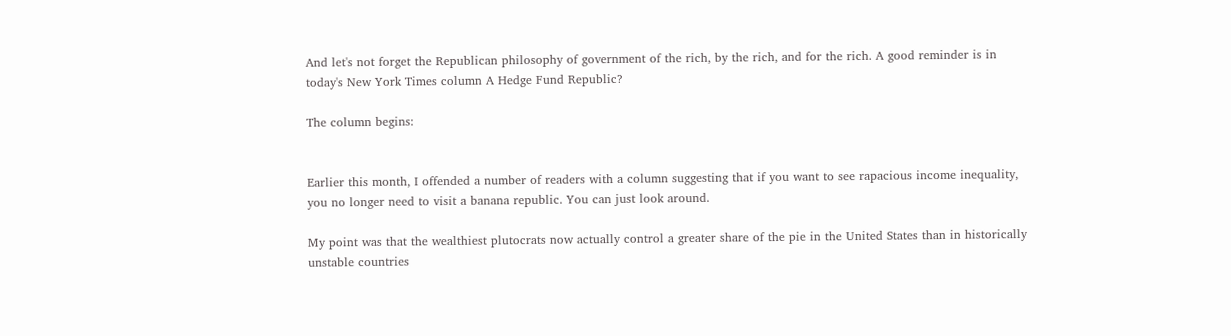And let's not forget the Republican philosophy of government of the rich, by the rich, and for the rich. A good reminder is in today's New York Times column A Hedge Fund Republic?

The column begins:


Earlier this month, I offended a number of readers with a column suggesting that if you want to see rapacious income inequality, you no longer need to visit a banana republic. You can just look around.

My point was that the wealthiest plutocrats now actually control a greater share of the pie in the United States than in historically unstable countries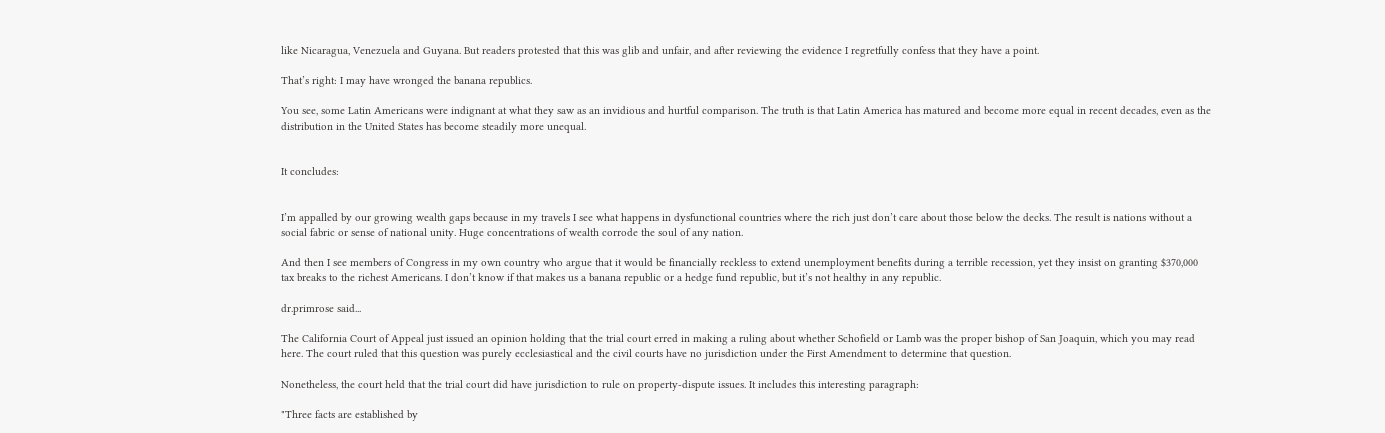like Nicaragua, Venezuela and Guyana. But readers protested that this was glib and unfair, and after reviewing the evidence I regretfully confess that they have a point.

That’s right: I may have wronged the banana republics.

You see, some Latin Americans were indignant at what they saw as an invidious and hurtful comparison. The truth is that Latin America has matured and become more equal in recent decades, even as the distribution in the United States has become steadily more unequal.


It concludes:


I’m appalled by our growing wealth gaps because in my travels I see what happens in dysfunctional countries where the rich just don’t care about those below the decks. The result is nations without a social fabric or sense of national unity. Huge concentrations of wealth corrode the soul of any nation.

And then I see members of Congress in my own country who argue that it would be financially reckless to extend unemployment benefits during a terrible recession, yet they insist on granting $370,000 tax breaks to the richest Americans. I don’t know if that makes us a banana republic or a hedge fund republic, but it’s not healthy in any republic.

dr.primrose said...

The California Court of Appeal just issued an opinion holding that the trial court erred in making a ruling about whether Schofield or Lamb was the proper bishop of San Joaquin, which you may read here. The court ruled that this question was purely ecclesiastical and the civil courts have no jurisdiction under the First Amendment to determine that question.

Nonetheless, the court held that the trial court did have jurisdiction to rule on property-dispute issues. It includes this interesting paragraph:

"Three facts are established by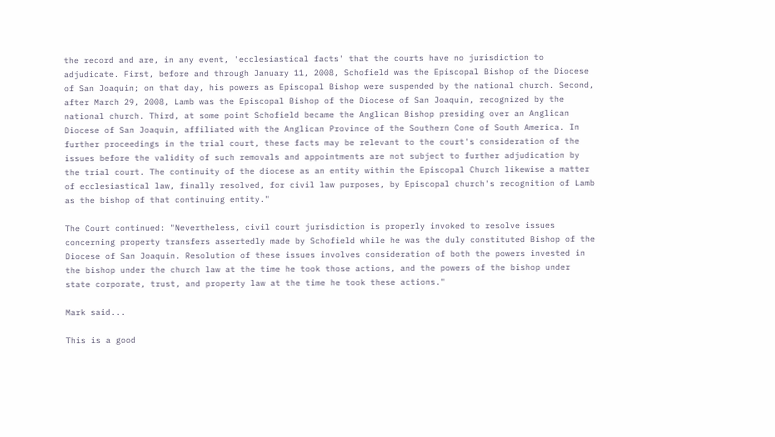the record and are, in any event, 'ecclesiastical facts' that the courts have no jurisdiction to adjudicate. First, before and through January 11, 2008, Schofield was the Episcopal Bishop of the Diocese of San Joaquin; on that day, his powers as Episcopal Bishop were suspended by the national church. Second, after March 29, 2008, Lamb was the Episcopal Bishop of the Diocese of San Joaquin, recognized by the national church. Third, at some point Schofield became the Anglican Bishop presiding over an Anglican Diocese of San Joaquin, affiliated with the Anglican Province of the Southern Cone of South America. In further proceedings in the trial court, these facts may be relevant to the court's consideration of the issues before the validity of such removals and appointments are not subject to further adjudication by the trial court. The continuity of the diocese as an entity within the Episcopal Church likewise a matter of ecclesiastical law, finally resolved, for civil law purposes, by Episcopal church's recognition of Lamb as the bishop of that continuing entity."

The Court continued: "Nevertheless, civil court jurisdiction is properly invoked to resolve issues concerning property transfers assertedly made by Schofield while he was the duly constituted Bishop of the Diocese of San Joaquin. Resolution of these issues involves consideration of both the powers invested in the bishop under the church law at the time he took those actions, and the powers of the bishop under state corporate, trust, and property law at the time he took these actions."

Mark said...

This is a good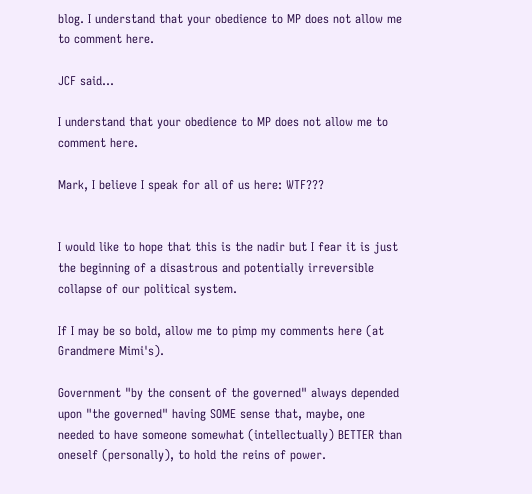blog. I understand that your obedience to MP does not allow me to comment here.

JCF said...

I understand that your obedience to MP does not allow me to comment here.

Mark, I believe I speak for all of us here: WTF???


I would like to hope that this is the nadir but I fear it is just the beginning of a disastrous and potentially irreversible collapse of our political system.

If I may be so bold, allow me to pimp my comments here (at Grandmere Mimi's).

Government "by the consent of the governed" always depended upon "the governed" having SOME sense that, maybe, one needed to have someone somewhat (intellectually) BETTER than oneself (personally), to hold the reins of power.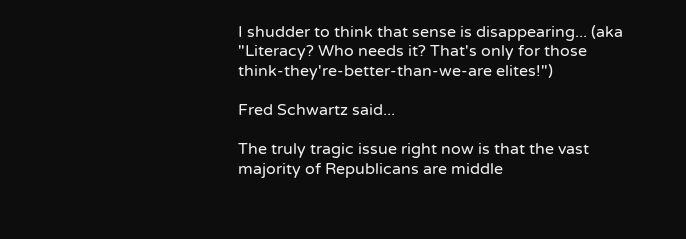I shudder to think that sense is disappearing... (aka "Literacy? Who needs it? That's only for those think-they're-better-than-we-are elites!")

Fred Schwartz said...

The truly tragic issue right now is that the vast majority of Republicans are middle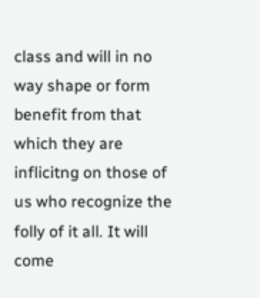class and will in no way shape or form benefit from that which they are inflicitng on those of us who recognize the folly of it all. It will come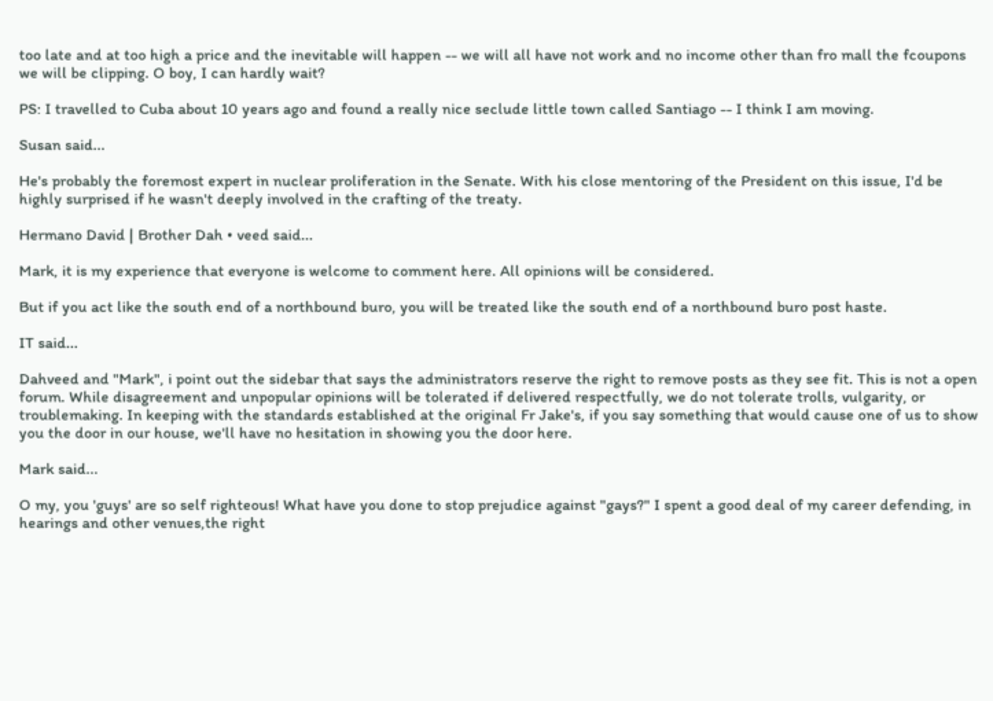too late and at too high a price and the inevitable will happen -- we will all have not work and no income other than fro mall the fcoupons we will be clipping. O boy, I can hardly wait?

PS: I travelled to Cuba about 10 years ago and found a really nice seclude little town called Santiago -- I think I am moving.

Susan said...

He's probably the foremost expert in nuclear proliferation in the Senate. With his close mentoring of the President on this issue, I'd be highly surprised if he wasn't deeply involved in the crafting of the treaty.

Hermano David | Brother Dah • veed said...

Mark, it is my experience that everyone is welcome to comment here. All opinions will be considered.

But if you act like the south end of a northbound buro, you will be treated like the south end of a northbound buro post haste.

IT said...

Dahveed and "Mark", i point out the sidebar that says the administrators reserve the right to remove posts as they see fit. This is not a open forum. While disagreement and unpopular opinions will be tolerated if delivered respectfully, we do not tolerate trolls, vulgarity, or troublemaking. In keeping with the standards established at the original Fr Jake's, if you say something that would cause one of us to show you the door in our house, we'll have no hesitation in showing you the door here.

Mark said...

O my, you 'guys' are so self righteous! What have you done to stop prejudice against "gays?" I spent a good deal of my career defending, in hearings and other venues,the right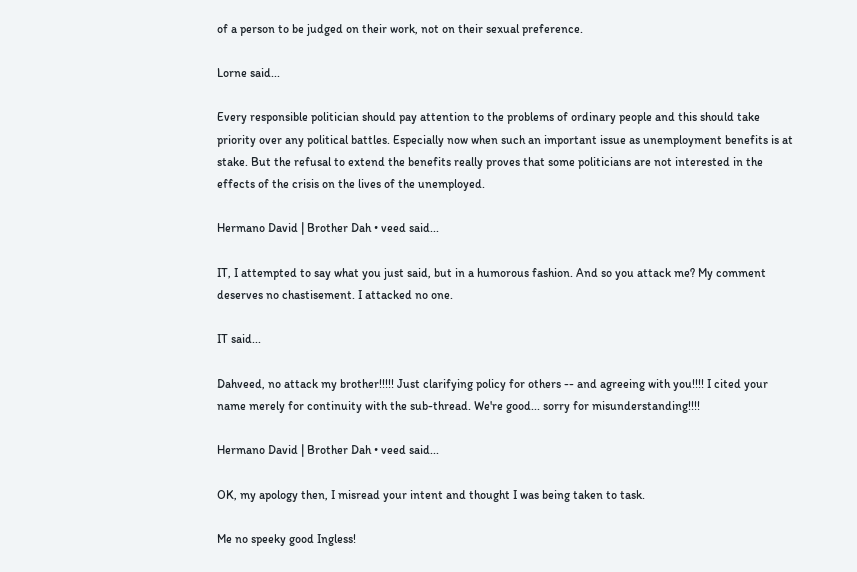of a person to be judged on their work, not on their sexual preference.

Lorne said...

Every responsible politician should pay attention to the problems of ordinary people and this should take priority over any political battles. Especially now when such an important issue as unemployment benefits is at stake. But the refusal to extend the benefits really proves that some politicians are not interested in the effects of the crisis on the lives of the unemployed.

Hermano David | Brother Dah • veed said...

IT, I attempted to say what you just said, but in a humorous fashion. And so you attack me? My comment deserves no chastisement. I attacked no one.

IT said...

Dahveed, no attack my brother!!!!! Just clarifying policy for others -- and agreeing with you!!!! I cited your name merely for continuity with the sub-thread. We're good... sorry for misunderstanding!!!!

Hermano David | Brother Dah • veed said...

OK, my apology then, I misread your intent and thought I was being taken to task.

Me no speeky good Ingless!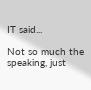IT said...

Not so much the speaking, just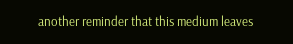another reminder that this medium leaves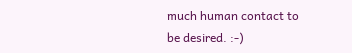much human contact to be desired. :-)